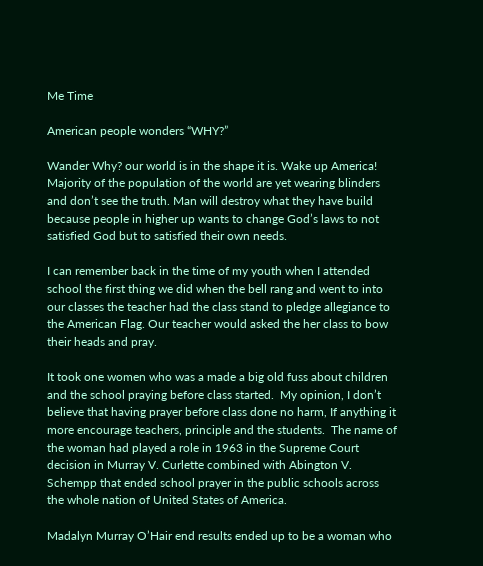Me Time

American people wonders “WHY?”

Wander Why? our world is in the shape it is. Wake up America! Majority of the population of the world are yet wearing blinders and don’t see the truth. Man will destroy what they have build because people in higher up wants to change God’s laws to not satisfied God but to satisfied their own needs.

I can remember back in the time of my youth when I attended school the first thing we did when the bell rang and went to into our classes the teacher had the class stand to pledge allegiance to the American Flag. Our teacher would asked the her class to bow their heads and pray.

It took one women who was a made a big old fuss about children and the school praying before class started.  My opinion, I don’t believe that having prayer before class done no harm, If anything it more encourage teachers, principle and the students.  The name of the woman had played a role in 1963 in the Supreme Court decision in Murray V. Curlette combined with Abington V. Schempp that ended school prayer in the public schools across the whole nation of United States of America.

Madalyn Murray O’Hair end results ended up to be a woman who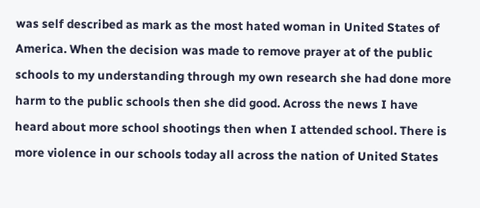was self described as mark as the most hated woman in United States of America. When the decision was made to remove prayer at of the public schools to my understanding through my own research she had done more harm to the public schools then she did good. Across the news I have heard about more school shootings then when I attended school. There is more violence in our schools today all across the nation of United States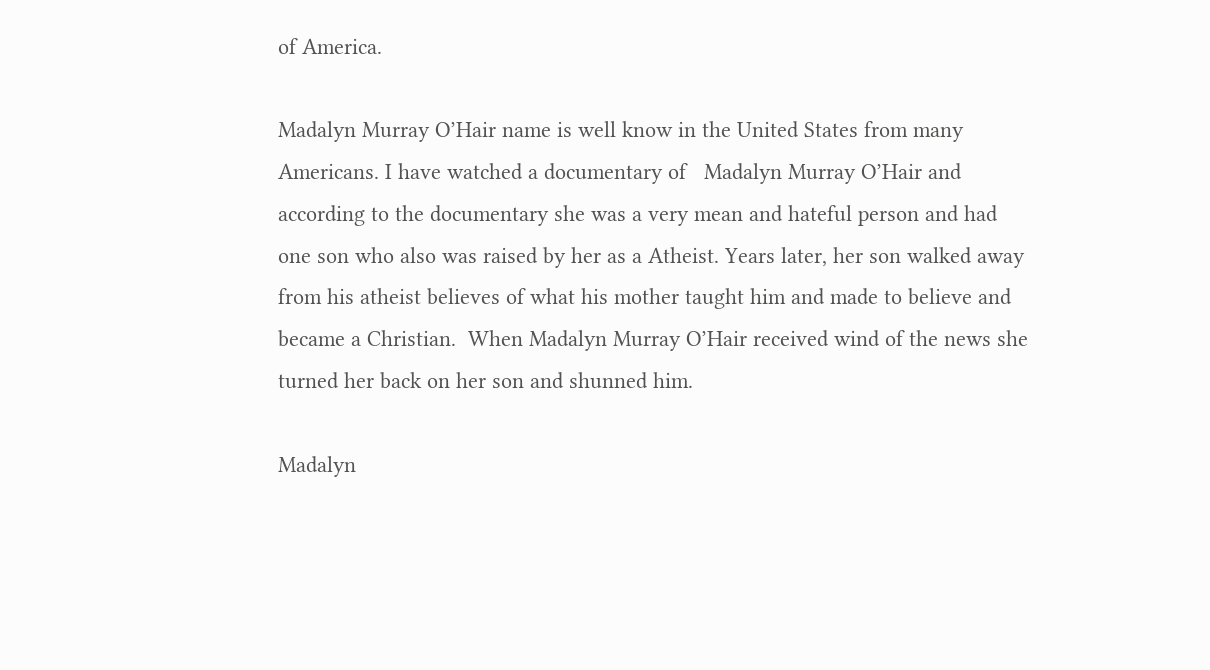of America.

Madalyn Murray O’Hair name is well know in the United States from many Americans. I have watched a documentary of   Madalyn Murray O’Hair and according to the documentary she was a very mean and hateful person and had one son who also was raised by her as a Atheist. Years later, her son walked away from his atheist believes of what his mother taught him and made to believe and became a Christian.  When Madalyn Murray O’Hair received wind of the news she turned her back on her son and shunned him.

Madalyn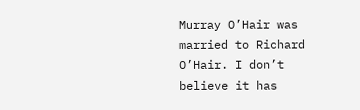Murray O’Hair was married to Richard O’Hair. I don’t believe it has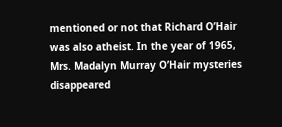mentioned or not that Richard O’Hair was also atheist. In the year of 1965, Mrs. Madalyn Murray O’Hair mysteries disappeared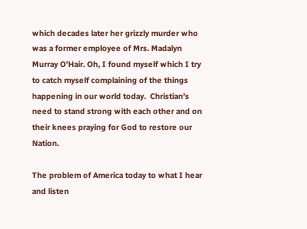which decades later her grizzly murder who was a former employee of Mrs. Madalyn Murray O’Hair. Oh, I found myself which I try to catch myself complaining of the things happening in our world today.  Christian’s need to stand strong with each other and on their knees praying for God to restore our Nation.

The problem of America today to what I hear and listen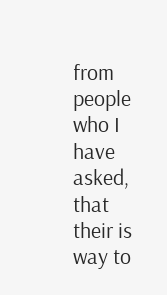from people who I have asked, that their is way to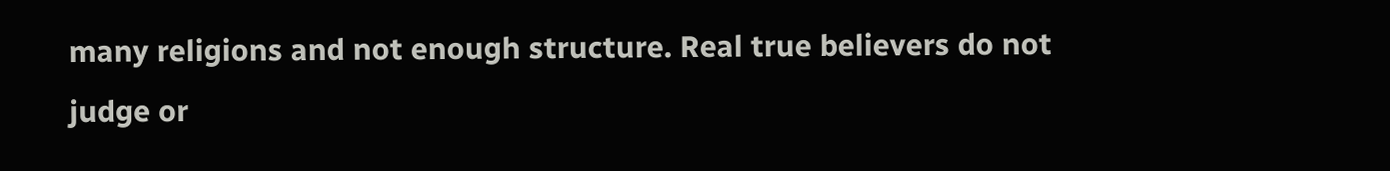many religions and not enough structure. Real true believers do not judge or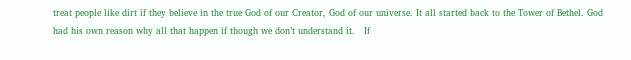treat people like dirt if they believe in the true God of our Creator, God of our universe. It all started back to the Tower of Bethel. God had his own reason why all that happen if though we don’t understand it.   If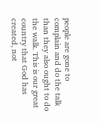people are gone to complain and do the talk than they also ought to do the walk. This is our great country that God has created, not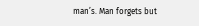man’s. Man forgets but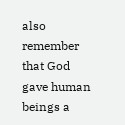also remember that God gave human beings a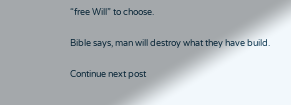“free Will” to choose.

Bible says, man will destroy what they have build.

Continue next post